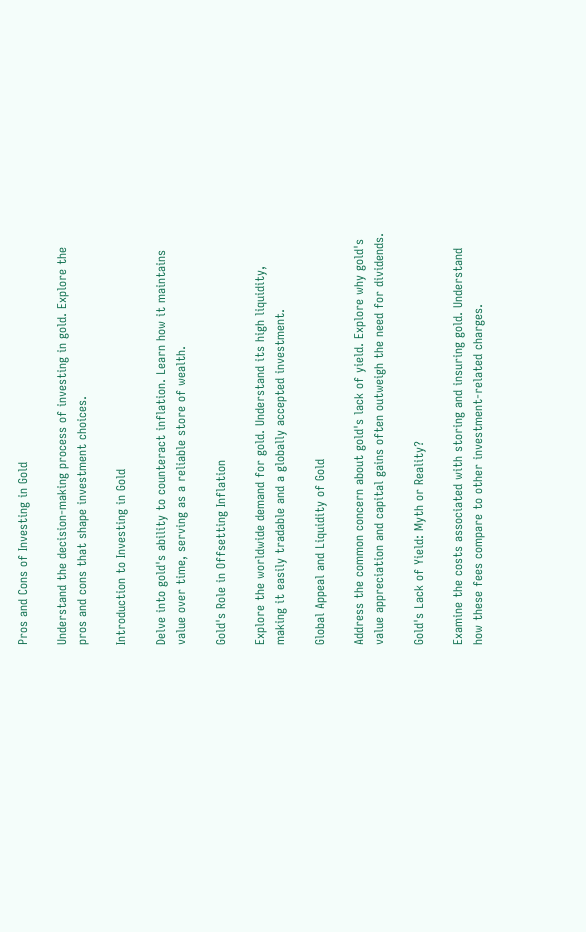Pros and Cons of Investing in Gold

Understand the decision-making process of investing in gold. Explore the pros and cons that shape investment choices.

Introduction to Investing in Gold

Delve into gold's ability to counteract inflation. Learn how it maintains value over time, serving as a reliable store of wealth.

Gold's Role in Offsetting Inflation

Explore the worldwide demand for gold. Understand its high liquidity, making it easily tradable and a globally accepted investment.

Global Appeal and Liquidity of Gold

Address the common concern about gold's lack of yield. Explore why gold's value appreciation and capital gains often outweigh the need for dividends.

Gold's Lack of Yield: Myth or Reality?

Examine the costs associated with storing and insuring gold. Understand how these fees compare to other investment-related charges.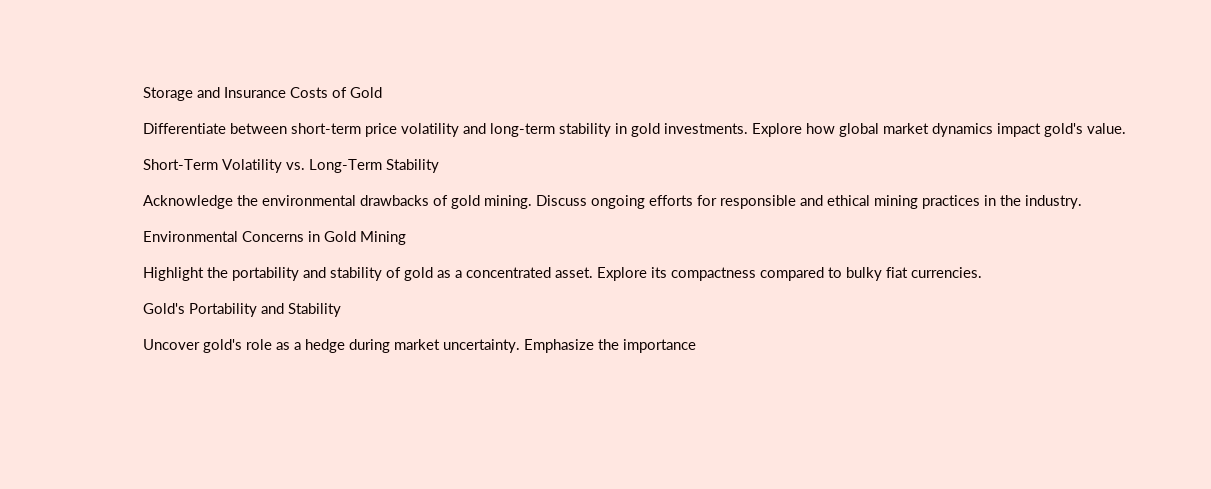Storage and Insurance Costs of Gold

Differentiate between short-term price volatility and long-term stability in gold investments. Explore how global market dynamics impact gold's value.

Short-Term Volatility vs. Long-Term Stability

Acknowledge the environmental drawbacks of gold mining. Discuss ongoing efforts for responsible and ethical mining practices in the industry.

Environmental Concerns in Gold Mining

Highlight the portability and stability of gold as a concentrated asset. Explore its compactness compared to bulky fiat currencies.

Gold's Portability and Stability

Uncover gold's role as a hedge during market uncertainty. Emphasize the importance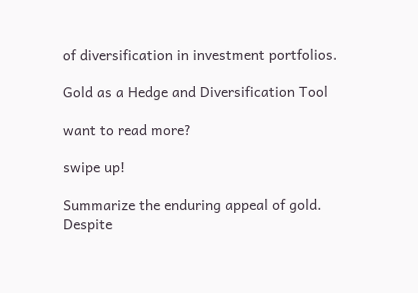of diversification in investment portfolios.

Gold as a Hedge and Diversification Tool

want to read more?

swipe up!

Summarize the enduring appeal of gold. Despite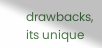drawbacks, its unique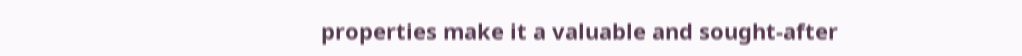properties make it a valuable and sought-after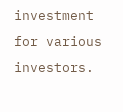investment for various investors.